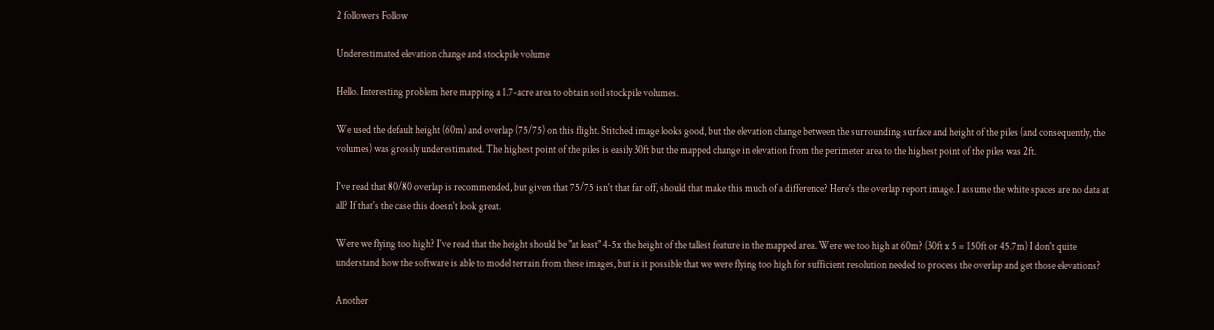2 followers Follow

Underestimated elevation change and stockpile volume

Hello. Interesting problem here mapping a 1.7-acre area to obtain soil stockpile volumes.

We used the default height (60m) and overlap (75/75) on this flight. Stitched image looks good, but the elevation change between the surrounding surface and height of the piles (and consequently, the volumes) was grossly underestimated. The highest point of the piles is easily 30ft but the mapped change in elevation from the perimeter area to the highest point of the piles was 2ft.

I've read that 80/80 overlap is recommended, but given that 75/75 isn't that far off, should that make this much of a difference? Here's the overlap report image. I assume the white spaces are no data at all? If that's the case this doesn't look great.

Were we flying too high? I've read that the height should be "at least" 4-5x the height of the tallest feature in the mapped area. Were we too high at 60m? (30ft x 5 = 150ft or 45.7m) I don't quite understand how the software is able to model terrain from these images, but is it possible that we were flying too high for sufficient resolution needed to process the overlap and get those elevations?

Another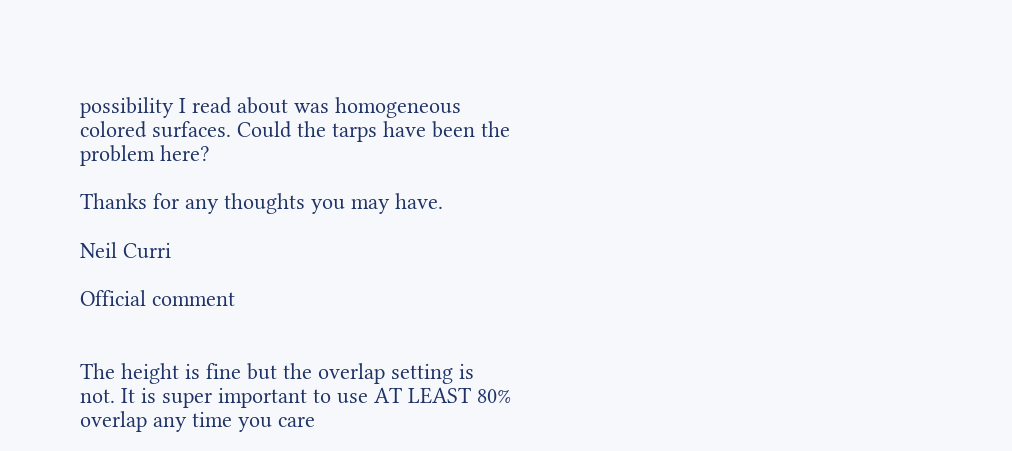possibility I read about was homogeneous colored surfaces. Could the tarps have been the problem here?

Thanks for any thoughts you may have.

Neil Curri

Official comment


The height is fine but the overlap setting is not. It is super important to use AT LEAST 80% overlap any time you care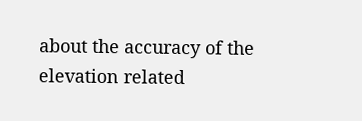about the accuracy of the elevation related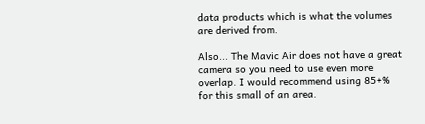data products which is what the volumes are derived from.

Also... The Mavic Air does not have a great camera so you need to use even more overlap. I would recommend using 85+% for this small of an area.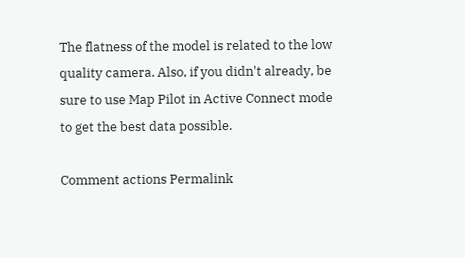The flatness of the model is related to the low quality camera. Also, if you didn't already, be sure to use Map Pilot in Active Connect mode to get the best data possible.

Comment actions Permalink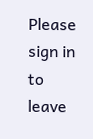Please sign in to leave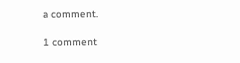a comment.

1 comment